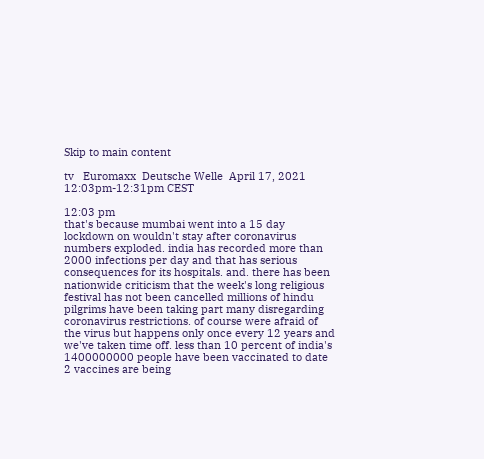Skip to main content

tv   Euromaxx  Deutsche Welle  April 17, 2021 12:03pm-12:31pm CEST

12:03 pm
that's because mumbai went into a 15 day lockdown on wouldn't stay after coronavirus numbers exploded. india has recorded more than 2000 infections per day and that has serious consequences for its hospitals. and. there has been nationwide criticism that the week's long religious festival has not been cancelled millions of hindu pilgrims have been taking part many disregarding coronavirus restrictions. of course were afraid of the virus but happens only once every 12 years and we've taken time off. less than 10 percent of india's 1400000000 people have been vaccinated to date 2 vaccines are being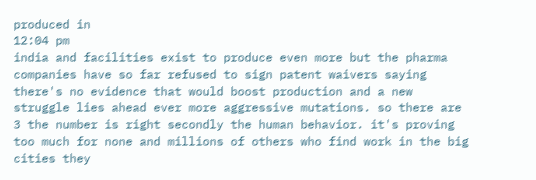produced in
12:04 pm
india and facilities exist to produce even more but the pharma companies have so far refused to sign patent waivers saying there's no evidence that would boost production and a new struggle lies ahead ever more aggressive mutations. so there are 3 the number is right secondly the human behavior. it's proving too much for none and millions of others who find work in the big cities they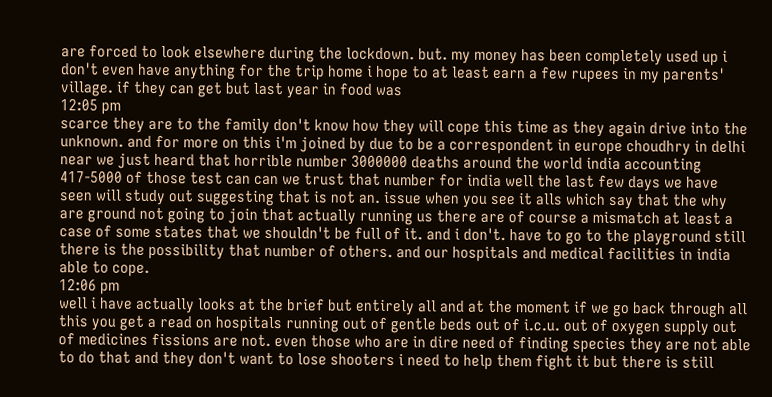are forced to look elsewhere during the lockdown. but. my money has been completely used up i don't even have anything for the trip home i hope to at least earn a few rupees in my parents' village. if they can get but last year in food was
12:05 pm
scarce they are to the family don't know how they will cope this time as they again drive into the unknown. and for more on this i'm joined by due to be a correspondent in europe choudhry in delhi near we just heard that horrible number 3000000 deaths around the world india accounting 417-5000 of those test can can we trust that number for india well the last few days we have seen will study out suggesting that is not an. issue when you see it alls which say that the why are ground not going to join that actually running us there are of course a mismatch at least a case of some states that we shouldn't be full of it. and i don't. have to go to the playground still there is the possibility that number of others. and our hospitals and medical facilities in india able to cope.
12:06 pm
well i have actually looks at the brief but entirely all and at the moment if we go back through all this you get a read on hospitals running out of gentle beds out of i.c.u. out of oxygen supply out of medicines fissions are not. even those who are in dire need of finding species they are not able to do that and they don't want to lose shooters i need to help them fight it but there is still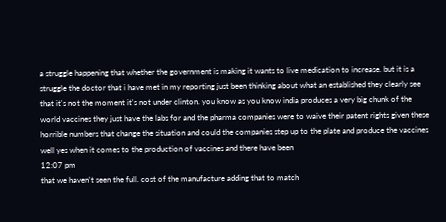a struggle happening that whether the government is making it wants to live medication to increase. but it is a struggle the doctor that i have met in my reporting just been thinking about what an established they clearly see that it's not the moment it's not under clinton. you know as you know india produces a very big chunk of the world vaccines they just have the labs for and the pharma companies were to waive their patent rights given these horrible numbers that change the situation and could the companies step up to the plate and produce the vaccines well yes when it comes to the production of vaccines and there have been
12:07 pm
that we haven't seen the full. cost of the manufacture adding that to match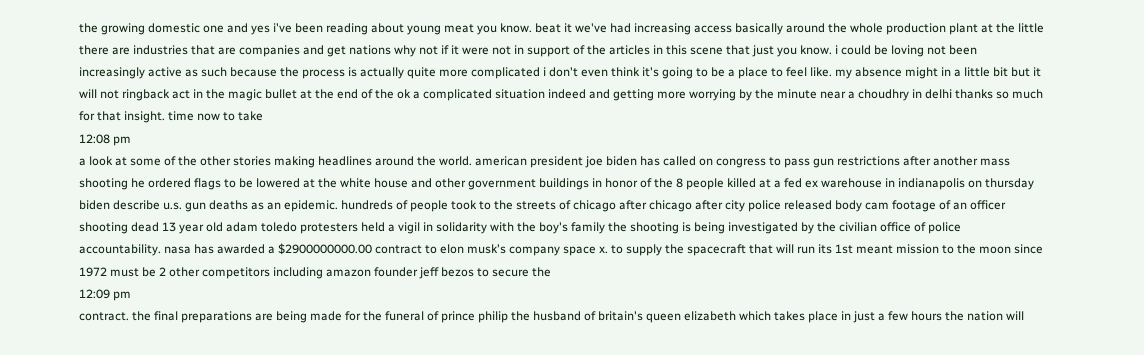the growing domestic one and yes i've been reading about young meat you know. beat it we've had increasing access basically around the whole production plant at the little there are industries that are companies and get nations why not if it were not in support of the articles in this scene that just you know. i could be loving not been increasingly active as such because the process is actually quite more complicated i don't even think it's going to be a place to feel like. my absence might in a little bit but it will not ringback act in the magic bullet at the end of the ok a complicated situation indeed and getting more worrying by the minute near a choudhry in delhi thanks so much for that insight. time now to take
12:08 pm
a look at some of the other stories making headlines around the world. american president joe biden has called on congress to pass gun restrictions after another mass shooting he ordered flags to be lowered at the white house and other government buildings in honor of the 8 people killed at a fed ex warehouse in indianapolis on thursday biden describe u.s. gun deaths as an epidemic. hundreds of people took to the streets of chicago after chicago after city police released body cam footage of an officer shooting dead 13 year old adam toledo protesters held a vigil in solidarity with the boy's family the shooting is being investigated by the civilian office of police accountability. nasa has awarded a $2900000000.00 contract to elon musk's company space x. to supply the spacecraft that will run its 1st meant mission to the moon since 1972 must be 2 other competitors including amazon founder jeff bezos to secure the
12:09 pm
contract. the final preparations are being made for the funeral of prince philip the husband of britain's queen elizabeth which takes place in just a few hours the nation will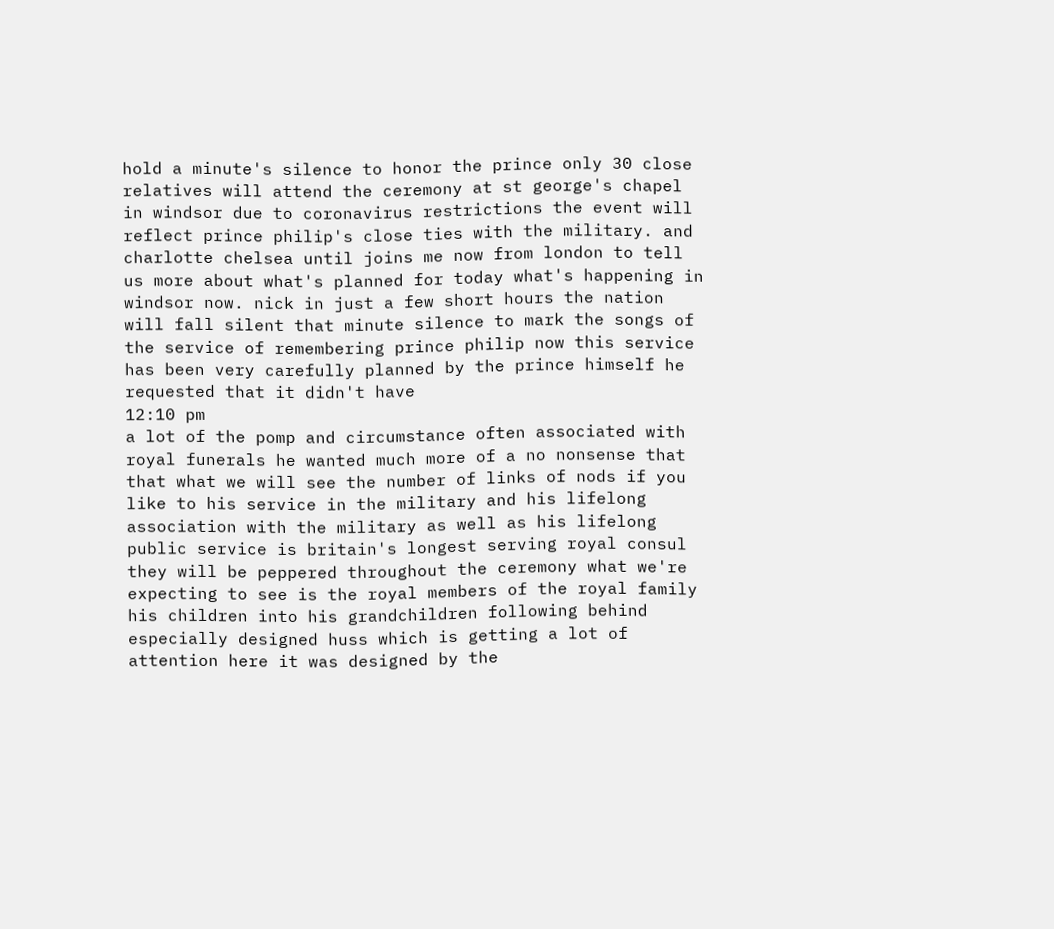hold a minute's silence to honor the prince only 30 close relatives will attend the ceremony at st george's chapel in windsor due to coronavirus restrictions the event will reflect prince philip's close ties with the military. and charlotte chelsea until joins me now from london to tell us more about what's planned for today what's happening in windsor now. nick in just a few short hours the nation will fall silent that minute silence to mark the songs of the service of remembering prince philip now this service has been very carefully planned by the prince himself he requested that it didn't have
12:10 pm
a lot of the pomp and circumstance often associated with royal funerals he wanted much more of a no nonsense that that what we will see the number of links of nods if you like to his service in the military and his lifelong association with the military as well as his lifelong public service is britain's longest serving royal consul they will be peppered throughout the ceremony what we're expecting to see is the royal members of the royal family his children into his grandchildren following behind especially designed huss which is getting a lot of attention here it was designed by the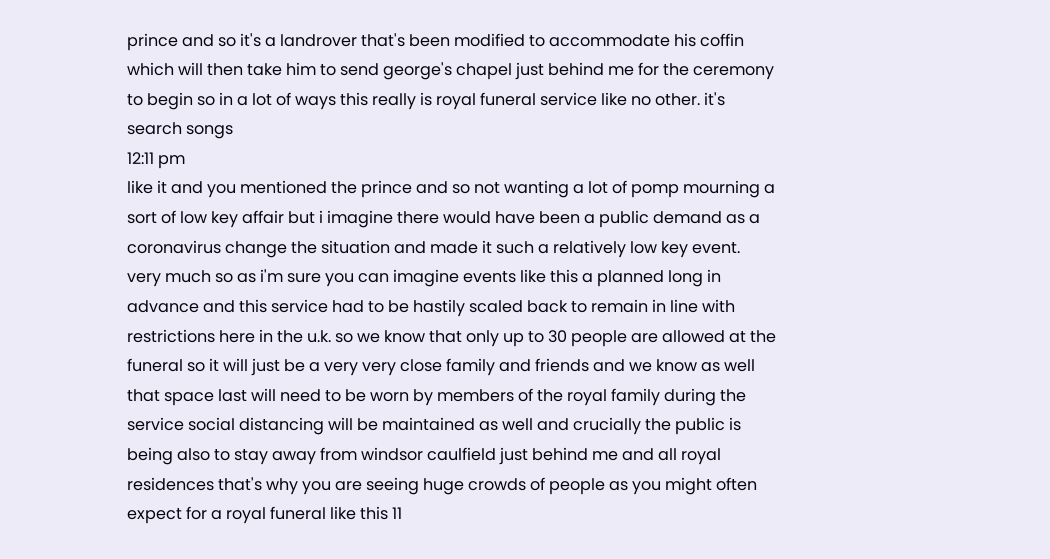prince and so it's a landrover that's been modified to accommodate his coffin which will then take him to send george's chapel just behind me for the ceremony to begin so in a lot of ways this really is royal funeral service like no other. it's search songs
12:11 pm
like it and you mentioned the prince and so not wanting a lot of pomp mourning a sort of low key affair but i imagine there would have been a public demand as a coronavirus change the situation and made it such a relatively low key event. very much so as i'm sure you can imagine events like this a planned long in advance and this service had to be hastily scaled back to remain in line with restrictions here in the u.k. so we know that only up to 30 people are allowed at the funeral so it will just be a very very close family and friends and we know as well that space last will need to be worn by members of the royal family during the service social distancing will be maintained as well and crucially the public is being also to stay away from windsor caulfield just behind me and all royal residences that's why you are seeing huge crowds of people as you might often expect for a royal funeral like this 11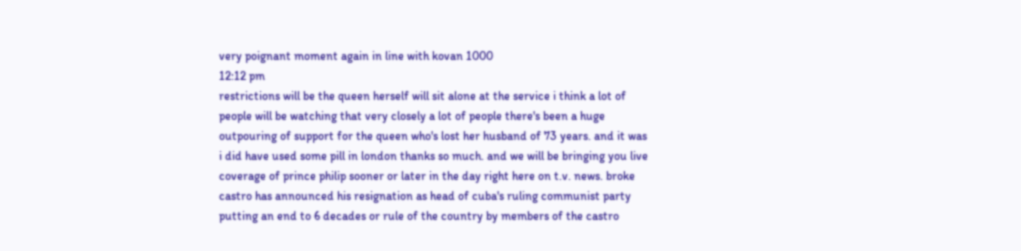very poignant moment again in line with kovan 1000
12:12 pm
restrictions will be the queen herself will sit alone at the service i think a lot of people will be watching that very closely a lot of people there's been a huge outpouring of support for the queen who's lost her husband of 73 years. and it was i did have used some pill in london thanks so much. and we will be bringing you live coverage of prince philip sooner or later in the day right here on t.v. news. broke castro has announced his resignation as head of cuba's ruling communist party putting an end to 6 decades or rule of the country by members of the castro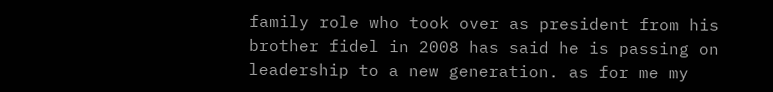family role who took over as president from his brother fidel in 2008 has said he is passing on leadership to a new generation. as for me my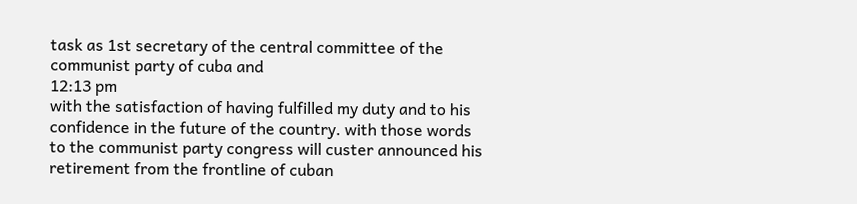task as 1st secretary of the central committee of the communist party of cuba and
12:13 pm
with the satisfaction of having fulfilled my duty and to his confidence in the future of the country. with those words to the communist party congress will custer announced his retirement from the frontline of cuban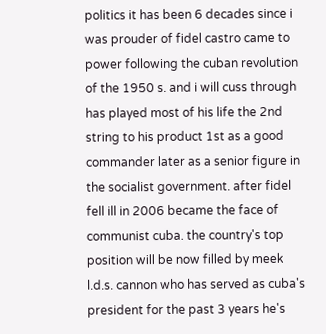politics it has been 6 decades since i was prouder of fidel castro came to power following the cuban revolution of the 1950 s. and i will cuss through has played most of his life the 2nd string to his product 1st as a good commander later as a senior figure in the socialist government. after fidel fell ill in 2006 became the face of communist cuba. the country's top position will be now filled by meek l.d.s. cannon who has served as cuba's president for the past 3 years he's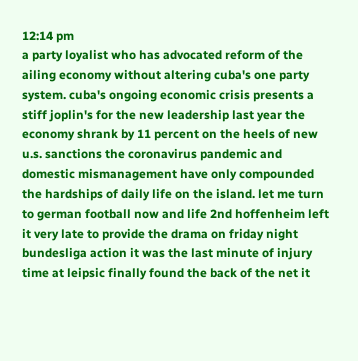12:14 pm
a party loyalist who has advocated reform of the ailing economy without altering cuba's one party system. cuba's ongoing economic crisis presents a stiff joplin's for the new leadership last year the economy shrank by 11 percent on the heels of new u.s. sanctions the coronavirus pandemic and domestic mismanagement have only compounded the hardships of daily life on the island. let me turn to german football now and life 2nd hoffenheim left it very late to provide the drama on friday night bundesliga action it was the last minute of injury time at leipsic finally found the back of the net it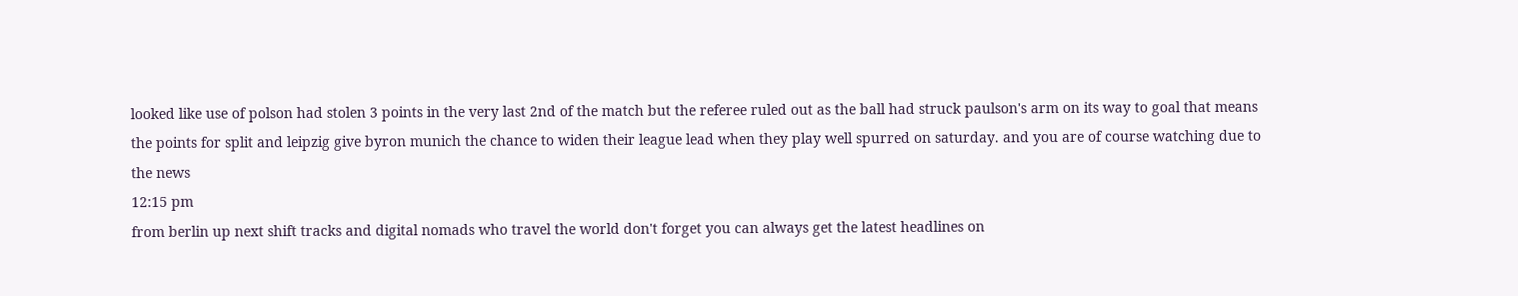looked like use of polson had stolen 3 points in the very last 2nd of the match but the referee ruled out as the ball had struck paulson's arm on its way to goal that means the points for split and leipzig give byron munich the chance to widen their league lead when they play well spurred on saturday. and you are of course watching due to the news
12:15 pm
from berlin up next shift tracks and digital nomads who travel the world don't forget you can always get the latest headlines on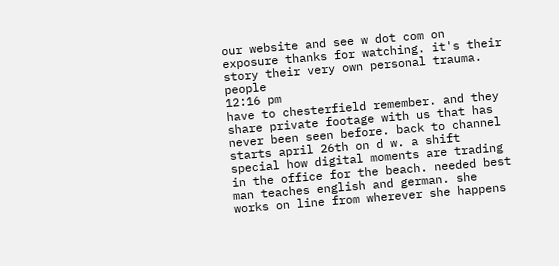our website and see w dot com on exposure thanks for watching. it's their story their very own personal trauma. people
12:16 pm
have to chesterfield remember. and they share private footage with us that has never been seen before. back to channel starts april 26th on d w. a shift special how digital moments are trading in the office for the beach. needed best man teaches english and german. she works on line from wherever she happens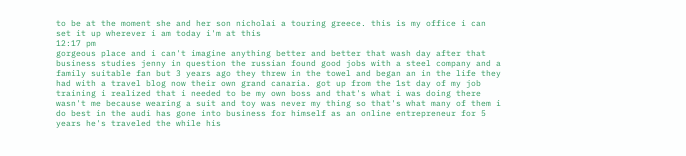to be at the moment she and her son nicholai a touring greece. this is my office i can set it up wherever i am today i'm at this
12:17 pm
gorgeous place and i can't imagine anything better and better that wash day after that business studies jenny in question the russian found good jobs with a steel company and a family suitable fan but 3 years ago they threw in the towel and began an in the life they had with a travel blog now their own grand canaria. got up from the 1st day of my job training i realized that i needed to be my own boss and that's what i was doing there wasn't me because wearing a suit and toy was never my thing so that's what many of them i do best in the audi has gone into business for himself as an online entrepreneur for 5 years he's traveled the while his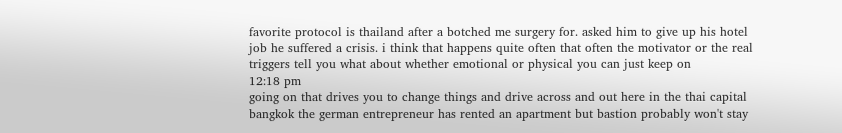favorite protocol is thailand after a botched me surgery for. asked him to give up his hotel job he suffered a crisis. i think that happens quite often that often the motivator or the real triggers tell you what about whether emotional or physical you can just keep on
12:18 pm
going on that drives you to change things and drive across and out here in the thai capital bangkok the german entrepreneur has rented an apartment but bastion probably won't stay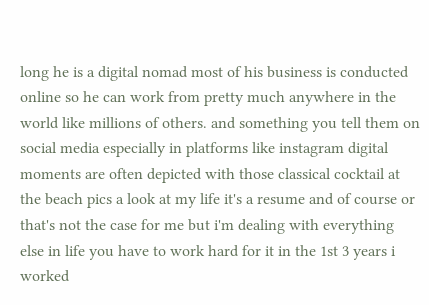long he is a digital nomad most of his business is conducted online so he can work from pretty much anywhere in the world like millions of others. and something you tell them on social media especially in platforms like instagram digital moments are often depicted with those classical cocktail at the beach pics a look at my life it's a resume and of course or that's not the case for me but i'm dealing with everything else in life you have to work hard for it in the 1st 3 years i worked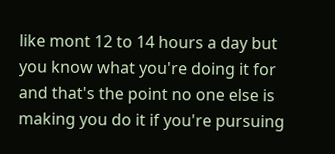like mont 12 to 14 hours a day but you know what you're doing it for and that's the point no one else is making you do it if you're pursuing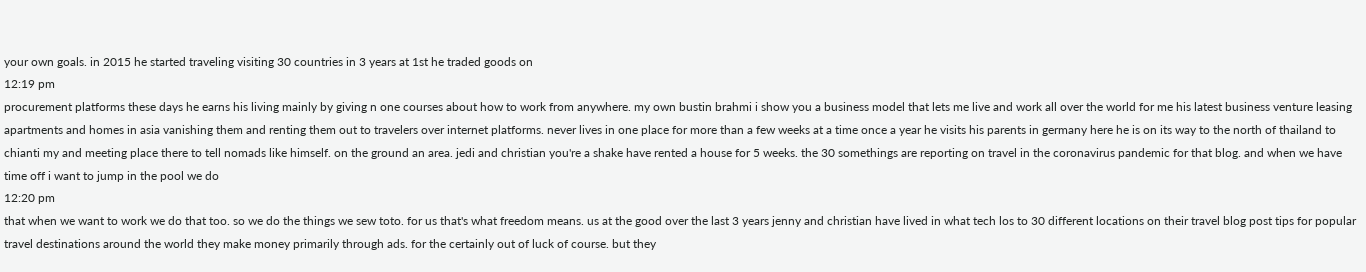your own goals. in 2015 he started traveling visiting 30 countries in 3 years at 1st he traded goods on
12:19 pm
procurement platforms these days he earns his living mainly by giving n one courses about how to work from anywhere. my own bustin brahmi i show you a business model that lets me live and work all over the world for me his latest business venture leasing apartments and homes in asia vanishing them and renting them out to travelers over internet platforms. never lives in one place for more than a few weeks at a time once a year he visits his parents in germany here he is on its way to the north of thailand to chianti my and meeting place there to tell nomads like himself. on the ground an area. jedi and christian you're a shake have rented a house for 5 weeks. the 30 somethings are reporting on travel in the coronavirus pandemic for that blog. and when we have time off i want to jump in the pool we do
12:20 pm
that when we want to work we do that too. so we do the things we sew toto. for us that's what freedom means. us at the good over the last 3 years jenny and christian have lived in what tech los to 30 different locations on their travel blog post tips for popular travel destinations around the world they make money primarily through ads. for the certainly out of luck of course. but they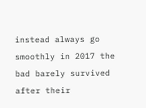instead always go smoothly in 2017 the bad barely survived after their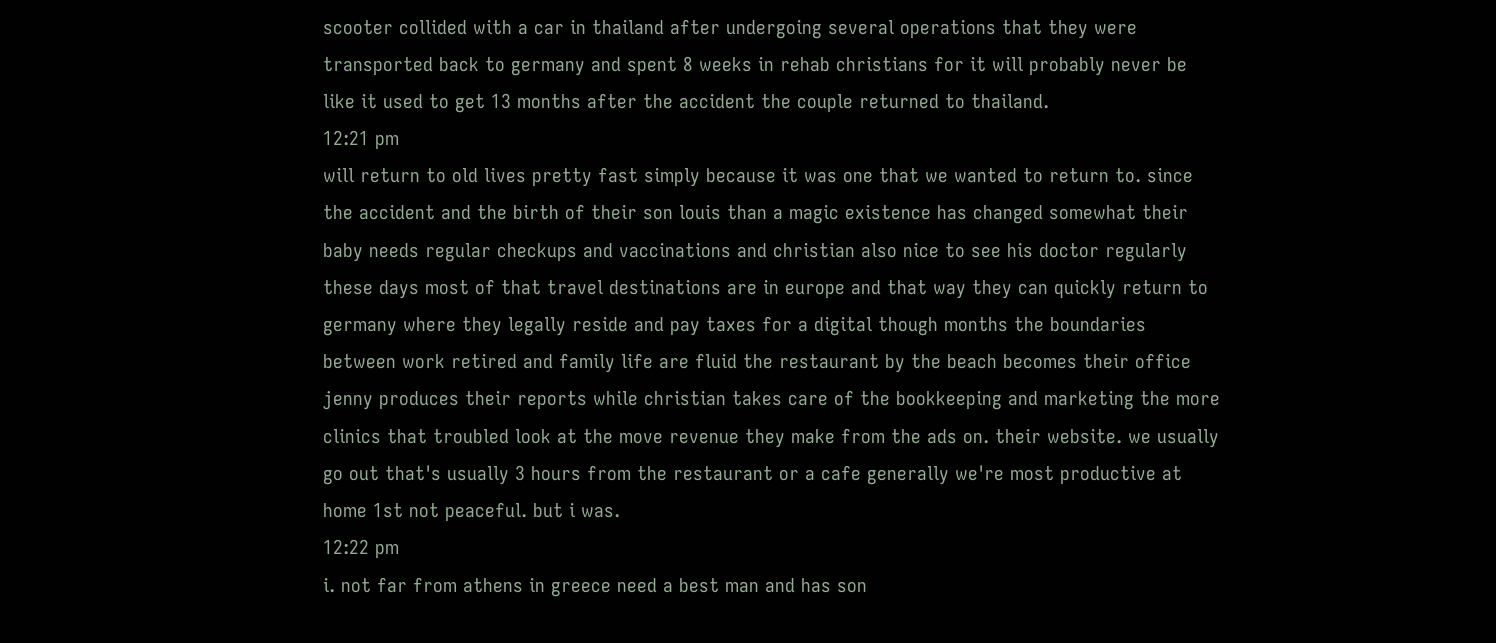scooter collided with a car in thailand after undergoing several operations that they were transported back to germany and spent 8 weeks in rehab christians for it will probably never be like it used to get 13 months after the accident the couple returned to thailand.
12:21 pm
will return to old lives pretty fast simply because it was one that we wanted to return to. since the accident and the birth of their son louis than a magic existence has changed somewhat their baby needs regular checkups and vaccinations and christian also nice to see his doctor regularly these days most of that travel destinations are in europe and that way they can quickly return to germany where they legally reside and pay taxes for a digital though months the boundaries between work retired and family life are fluid the restaurant by the beach becomes their office jenny produces their reports while christian takes care of the bookkeeping and marketing the more clinics that troubled look at the move revenue they make from the ads on. their website. we usually go out that's usually 3 hours from the restaurant or a cafe generally we're most productive at home 1st not peaceful. but i was.
12:22 pm
i. not far from athens in greece need a best man and has son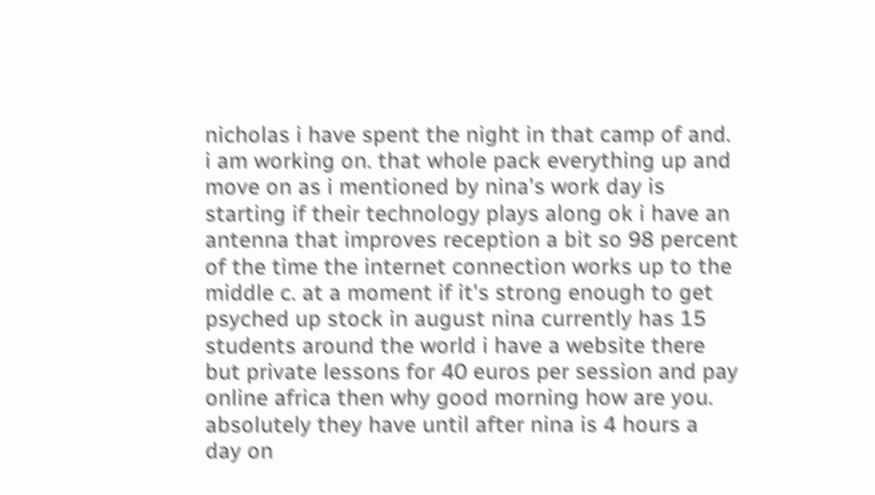nicholas i have spent the night in that camp of and. i am working on. that whole pack everything up and move on as i mentioned by nina's work day is starting if their technology plays along ok i have an antenna that improves reception a bit so 98 percent of the time the internet connection works up to the middle c. at a moment if it's strong enough to get psyched up stock in august nina currently has 15 students around the world i have a website there but private lessons for 40 euros per session and pay online africa then why good morning how are you. absolutely they have until after nina is 4 hours a day on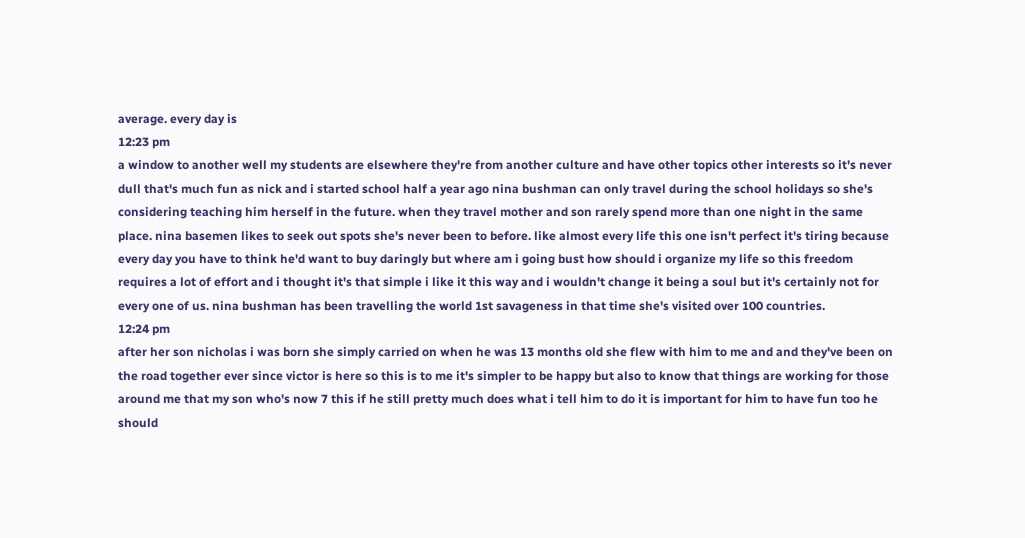average. every day is
12:23 pm
a window to another well my students are elsewhere they're from another culture and have other topics other interests so it's never dull that's much fun as nick and i started school half a year ago nina bushman can only travel during the school holidays so she's considering teaching him herself in the future. when they travel mother and son rarely spend more than one night in the same place. nina basemen likes to seek out spots she's never been to before. like almost every life this one isn't perfect it's tiring because every day you have to think he'd want to buy daringly but where am i going bust how should i organize my life so this freedom requires a lot of effort and i thought it's that simple i like it this way and i wouldn't change it being a soul but it's certainly not for every one of us. nina bushman has been travelling the world 1st savageness in that time she's visited over 100 countries.
12:24 pm
after her son nicholas i was born she simply carried on when he was 13 months old she flew with him to me and and they've been on the road together ever since victor is here so this is to me it's simpler to be happy but also to know that things are working for those around me that my son who's now 7 this if he still pretty much does what i tell him to do it is important for him to have fun too he should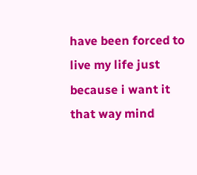have been forced to live my life just because i want it that way mind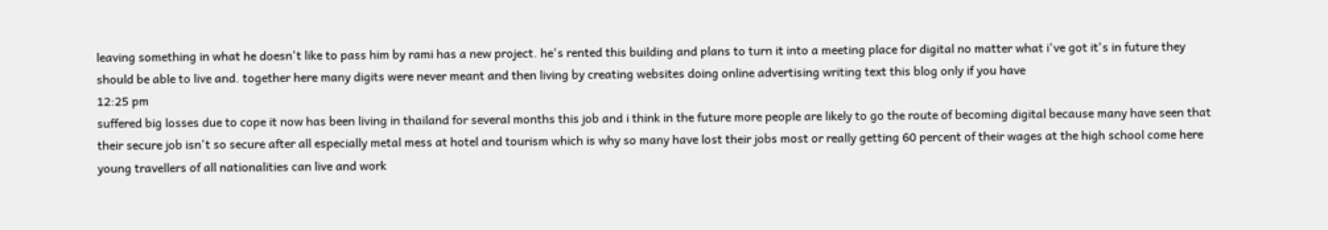leaving something in what he doesn't like to pass him by rami has a new project. he's rented this building and plans to turn it into a meeting place for digital no matter what i've got it's in future they should be able to live and. together here many digits were never meant and then living by creating websites doing online advertising writing text this blog only if you have
12:25 pm
suffered big losses due to cope it now has been living in thailand for several months this job and i think in the future more people are likely to go the route of becoming digital because many have seen that their secure job isn't so secure after all especially metal mess at hotel and tourism which is why so many have lost their jobs most or really getting 60 percent of their wages at the high school come here young travellers of all nationalities can live and work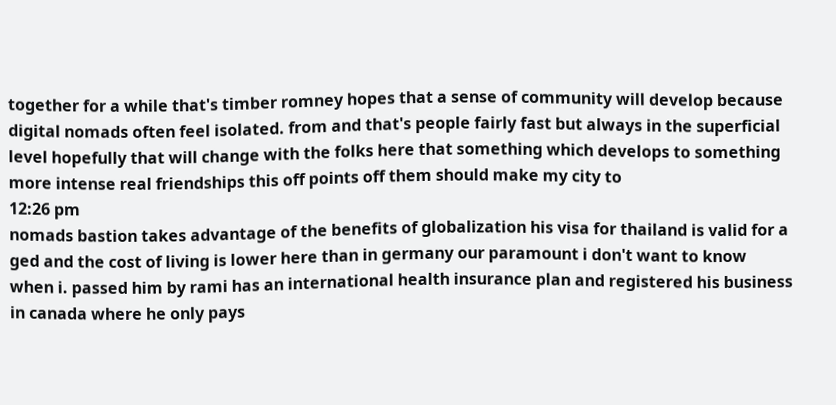together for a while that's timber romney hopes that a sense of community will develop because digital nomads often feel isolated. from and that's people fairly fast but always in the superficial level hopefully that will change with the folks here that something which develops to something more intense real friendships this off points off them should make my city to
12:26 pm
nomads bastion takes advantage of the benefits of globalization his visa for thailand is valid for a ged and the cost of living is lower here than in germany our paramount i don't want to know when i. passed him by rami has an international health insurance plan and registered his business in canada where he only pays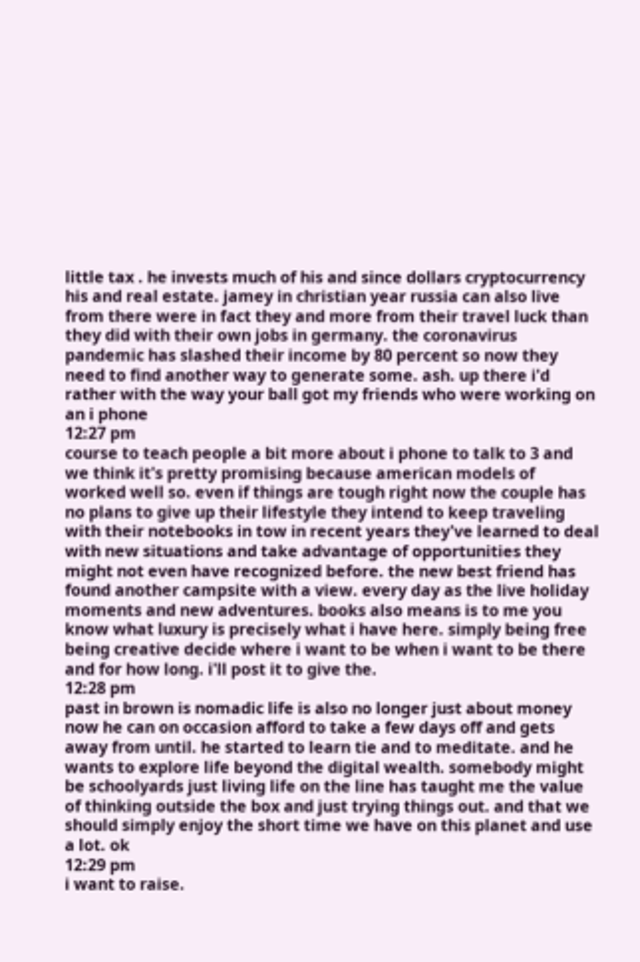little tax . he invests much of his and since dollars cryptocurrency his and real estate. jamey in christian year russia can also live from there were in fact they and more from their travel luck than they did with their own jobs in germany. the coronavirus pandemic has slashed their income by 80 percent so now they need to find another way to generate some. ash. up there i'd rather with the way your ball got my friends who were working on an i phone
12:27 pm
course to teach people a bit more about i phone to talk to 3 and we think it's pretty promising because american models of worked well so. even if things are tough right now the couple has no plans to give up their lifestyle they intend to keep traveling with their notebooks in tow in recent years they've learned to deal with new situations and take advantage of opportunities they might not even have recognized before. the new best friend has found another campsite with a view. every day as the live holiday moments and new adventures. books also means is to me you know what luxury is precisely what i have here. simply being free being creative decide where i want to be when i want to be there and for how long. i'll post it to give the.
12:28 pm
past in brown is nomadic life is also no longer just about money now he can on occasion afford to take a few days off and gets away from until. he started to learn tie and to meditate. and he wants to explore life beyond the digital wealth. somebody might be schoolyards just living life on the line has taught me the value of thinking outside the box and just trying things out. and that we should simply enjoy the short time we have on this planet and use a lot. ok
12:29 pm
i want to raise.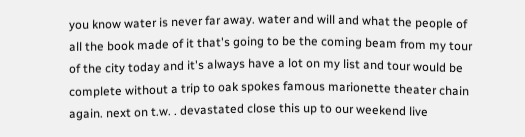you know water is never far away. water and will and what the people of all the book made of it that's going to be the coming beam from my tour of the city today and it's always have a lot on my list and tour would be complete without a trip to oak spokes famous marionette theater chain again. next on t.w. . devastated close this up to our weekend live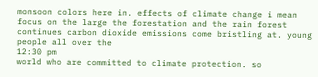monsoon colors here in. effects of climate change i mean focus on the large the forestation and the rain forest continues carbon dioxide emissions come bristling at. young people all over the
12:30 pm
world who are committed to climate protection. so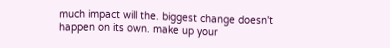much impact will the. biggest change doesn't happen on its own. make up your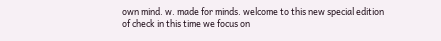own mind. w. made for minds. welcome to this new special edition of check in this time we focus on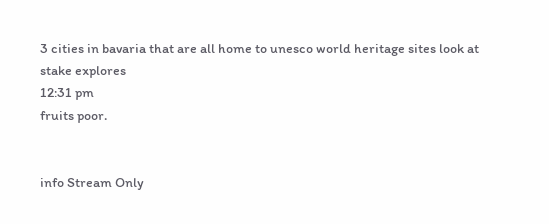3 cities in bavaria that are all home to unesco world heritage sites look at stake explores
12:31 pm
fruits poor.


info Stream Only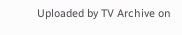Uploaded by TV Archive on